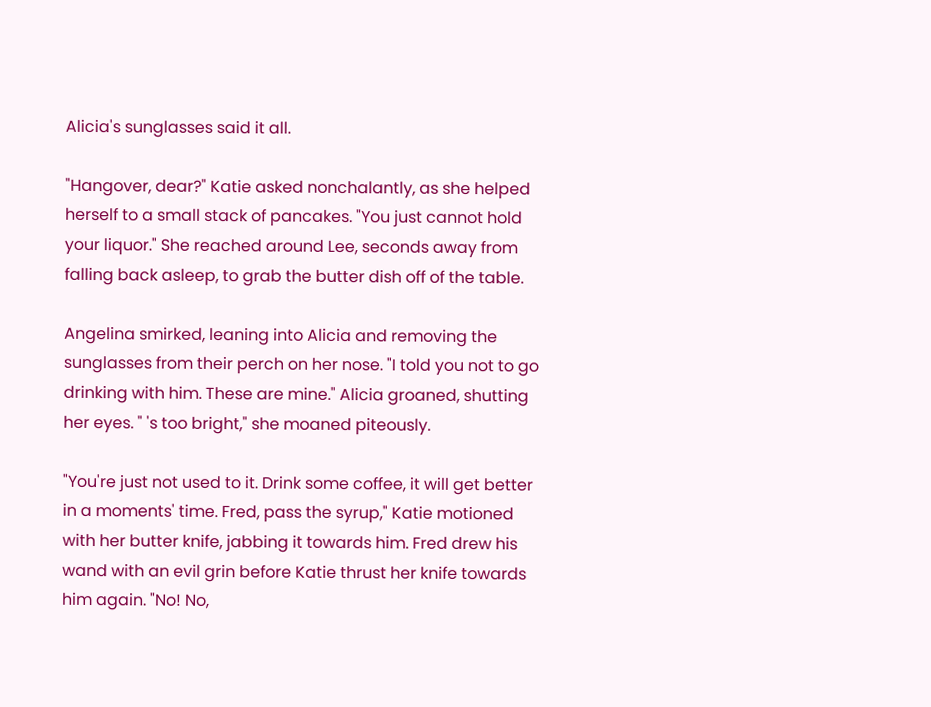Alicia's sunglasses said it all.

"Hangover, dear?" Katie asked nonchalantly, as she helped herself to a small stack of pancakes. "You just cannot hold your liquor." She reached around Lee, seconds away from falling back asleep, to grab the butter dish off of the table.

Angelina smirked, leaning into Alicia and removing the sunglasses from their perch on her nose. "I told you not to go drinking with him. These are mine." Alicia groaned, shutting her eyes. " 's too bright," she moaned piteously.

"You're just not used to it. Drink some coffee, it will get better in a moments' time. Fred, pass the syrup," Katie motioned with her butter knife, jabbing it towards him. Fred drew his wand with an evil grin before Katie thrust her knife towards him again. "No! No,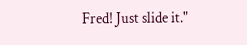Fred! Just slide it."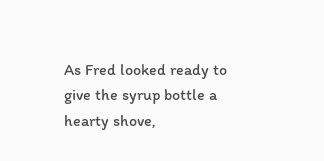As Fred looked ready to give the syrup bottle a hearty shove,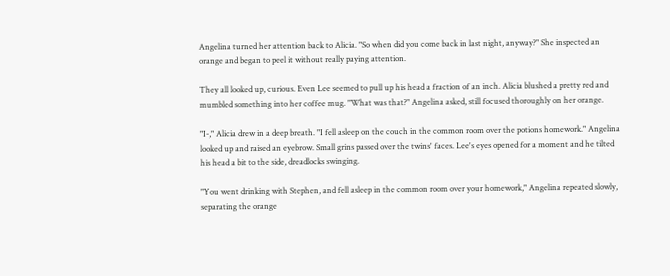Angelina turned her attention back to Alicia. "So when did you come back in last night, anyway?" She inspected an orange and began to peel it without really paying attention.

They all looked up, curious. Even Lee seemed to pull up his head a fraction of an inch. Alicia blushed a pretty red and mumbled something into her coffee mug. "What was that?" Angelina asked, still focused thoroughly on her orange.

"I-," Alicia drew in a deep breath. "I fell asleep on the couch in the common room over the potions homework." Angelina looked up and raised an eyebrow. Small grins passed over the twins' faces. Lee's eyes opened for a moment and he tilted his head a bit to the side, dreadlocks swinging.

"You went drinking with Stephen, and fell asleep in the common room over your homework," Angelina repeated slowly, separating the orange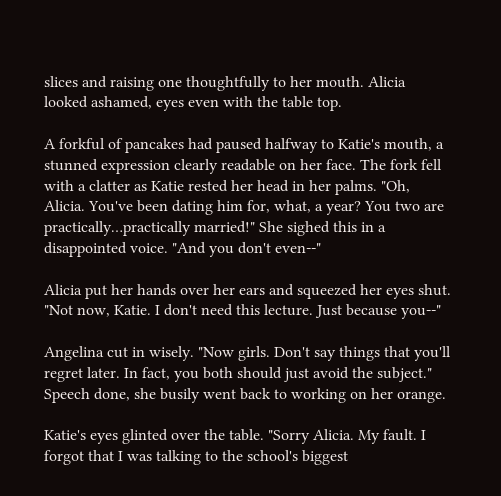slices and raising one thoughtfully to her mouth. Alicia looked ashamed, eyes even with the table top.

A forkful of pancakes had paused halfway to Katie's mouth, a stunned expression clearly readable on her face. The fork fell with a clatter as Katie rested her head in her palms. "Oh, Alicia. You've been dating him for, what, a year? You two are practically…practically married!" She sighed this in a disappointed voice. "And you don't even--"

Alicia put her hands over her ears and squeezed her eyes shut. "Not now, Katie. I don't need this lecture. Just because you--"

Angelina cut in wisely. "Now girls. Don't say things that you'll regret later. In fact, you both should just avoid the subject." Speech done, she busily went back to working on her orange.

Katie's eyes glinted over the table. "Sorry Alicia. My fault. I forgot that I was talking to the school's biggest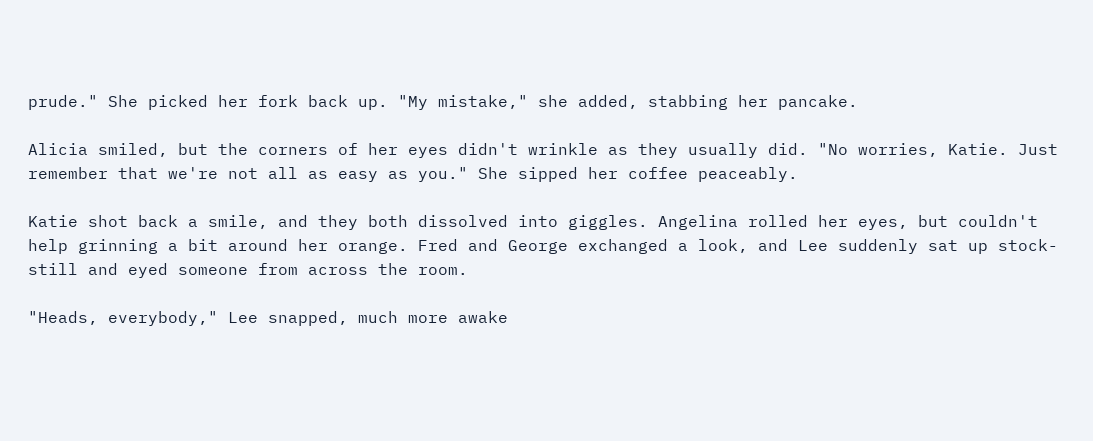prude." She picked her fork back up. "My mistake," she added, stabbing her pancake.

Alicia smiled, but the corners of her eyes didn't wrinkle as they usually did. "No worries, Katie. Just remember that we're not all as easy as you." She sipped her coffee peaceably.

Katie shot back a smile, and they both dissolved into giggles. Angelina rolled her eyes, but couldn't help grinning a bit around her orange. Fred and George exchanged a look, and Lee suddenly sat up stock-still and eyed someone from across the room.

"Heads, everybody," Lee snapped, much more awake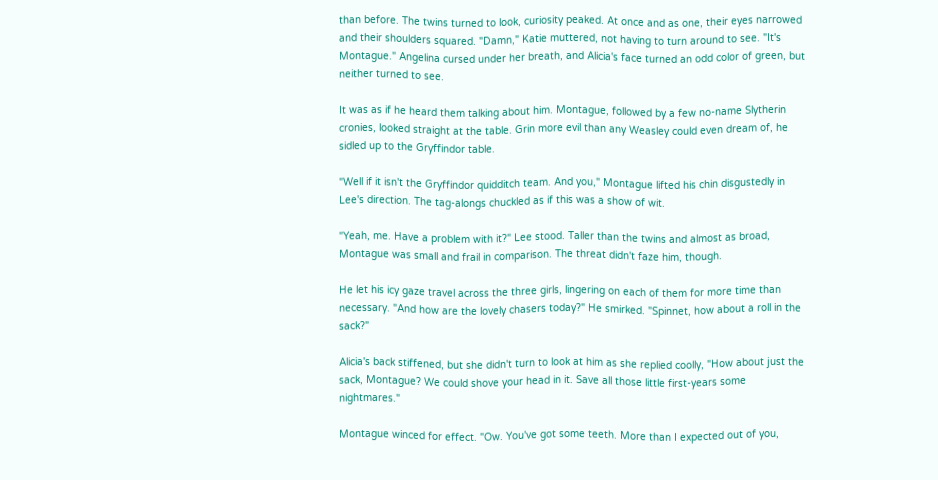than before. The twins turned to look, curiosity peaked. At once and as one, their eyes narrowed and their shoulders squared. "Damn," Katie muttered, not having to turn around to see. "It's Montague." Angelina cursed under her breath, and Alicia's face turned an odd color of green, but neither turned to see.

It was as if he heard them talking about him. Montague, followed by a few no-name Slytherin cronies, looked straight at the table. Grin more evil than any Weasley could even dream of, he sidled up to the Gryffindor table.

"Well if it isn't the Gryffindor quidditch team. And you," Montague lifted his chin disgustedly in Lee's direction. The tag-alongs chuckled as if this was a show of wit.

"Yeah, me. Have a problem with it?" Lee stood. Taller than the twins and almost as broad, Montague was small and frail in comparison. The threat didn't faze him, though.

He let his icy gaze travel across the three girls, lingering on each of them for more time than necessary. "And how are the lovely chasers today?" He smirked. "Spinnet, how about a roll in the sack?"

Alicia's back stiffened, but she didn't turn to look at him as she replied coolly, "How about just the sack, Montague? We could shove your head in it. Save all those little first-years some nightmares."

Montague winced for effect. "Ow. You've got some teeth. More than I expected out of you,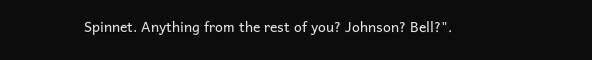Spinnet. Anything from the rest of you? Johnson? Bell?".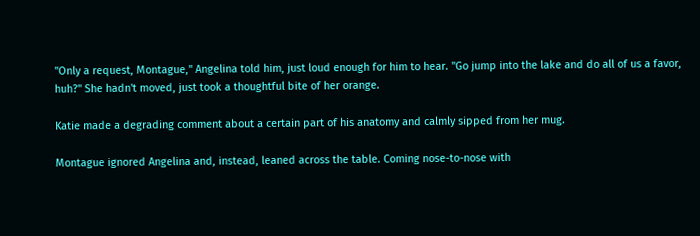"Only a request, Montague," Angelina told him, just loud enough for him to hear. "Go jump into the lake and do all of us a favor, huh?" She hadn't moved, just took a thoughtful bite of her orange.

Katie made a degrading comment about a certain part of his anatomy and calmly sipped from her mug.

Montague ignored Angelina and, instead, leaned across the table. Coming nose-to-nose with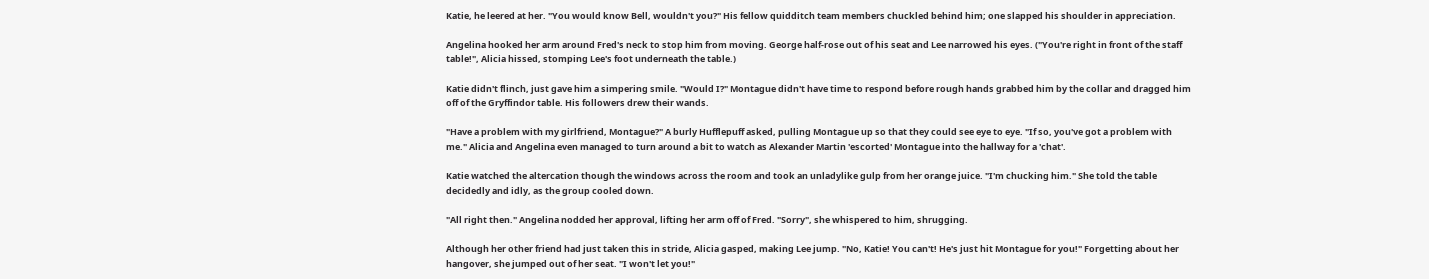Katie, he leered at her. "You would know Bell, wouldn't you?" His fellow quidditch team members chuckled behind him; one slapped his shoulder in appreciation.

Angelina hooked her arm around Fred's neck to stop him from moving. George half-rose out of his seat and Lee narrowed his eyes. ("You're right in front of the staff table!", Alicia hissed, stomping Lee's foot underneath the table.)

Katie didn't flinch, just gave him a simpering smile. "Would I?" Montague didn't have time to respond before rough hands grabbed him by the collar and dragged him off of the Gryffindor table. His followers drew their wands.

"Have a problem with my girlfriend, Montague?" A burly Hufflepuff asked, pulling Montague up so that they could see eye to eye. "If so, you've got a problem with me." Alicia and Angelina even managed to turn around a bit to watch as Alexander Martin 'escorted' Montague into the hallway for a 'chat'.

Katie watched the altercation though the windows across the room and took an unladylike gulp from her orange juice. "I'm chucking him." She told the table decidedly and idly, as the group cooled down.

"All right then." Angelina nodded her approval, lifting her arm off of Fred. "Sorry", she whispered to him, shrugging.

Although her other friend had just taken this in stride, Alicia gasped, making Lee jump. "No, Katie! You can't! He's just hit Montague for you!" Forgetting about her hangover, she jumped out of her seat. "I won't let you!"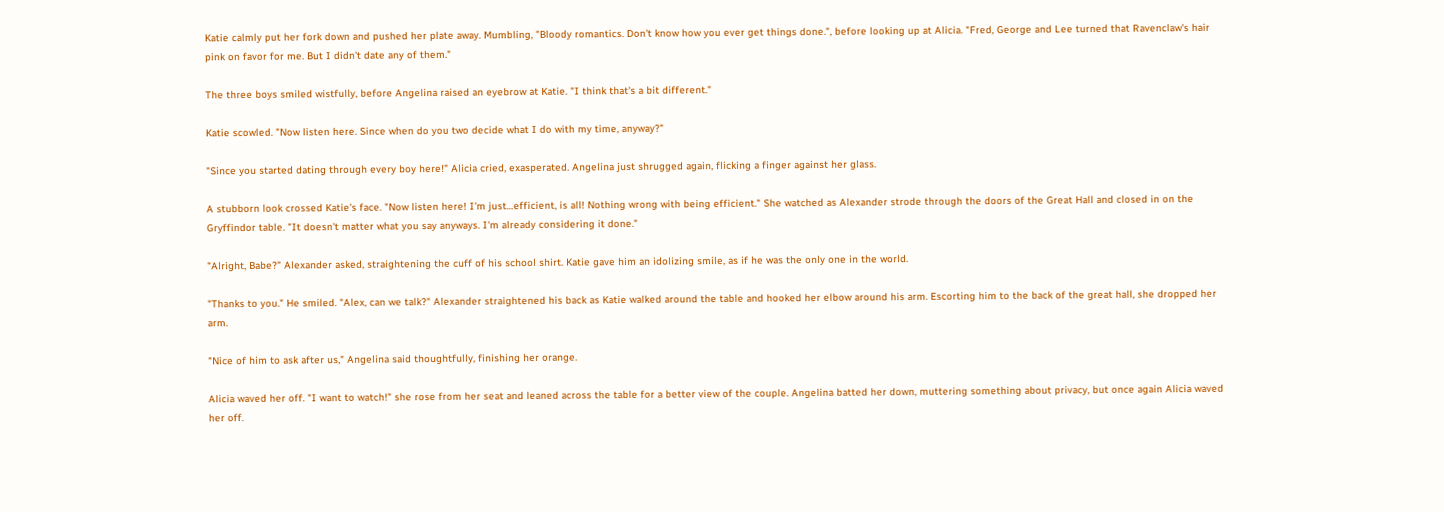Katie calmly put her fork down and pushed her plate away. Mumbling, "Bloody romantics. Don't know how you ever get things done.", before looking up at Alicia. "Fred, George and Lee turned that Ravenclaw's hair pink on favor for me. But I didn't date any of them."

The three boys smiled wistfully, before Angelina raised an eyebrow at Katie. "I think that's a bit different."

Katie scowled. "Now listen here. Since when do you two decide what I do with my time, anyway?"

"Since you started dating through every boy here!" Alicia cried, exasperated. Angelina just shrugged again, flicking a finger against her glass.

A stubborn look crossed Katie's face. "Now listen here! I'm just…efficient, is all! Nothing wrong with being efficient." She watched as Alexander strode through the doors of the Great Hall and closed in on the Gryffindor table. "It doesn't matter what you say anyways. I'm already considering it done."

"Alright, Babe?" Alexander asked, straightening the cuff of his school shirt. Katie gave him an idolizing smile, as if he was the only one in the world.

"Thanks to you." He smiled. "Alex, can we talk?" Alexander straightened his back as Katie walked around the table and hooked her elbow around his arm. Escorting him to the back of the great hall, she dropped her arm.

"Nice of him to ask after us," Angelina said thoughtfully, finishing her orange.

Alicia waved her off. "I want to watch!" she rose from her seat and leaned across the table for a better view of the couple. Angelina batted her down, muttering something about privacy, but once again Alicia waved her off.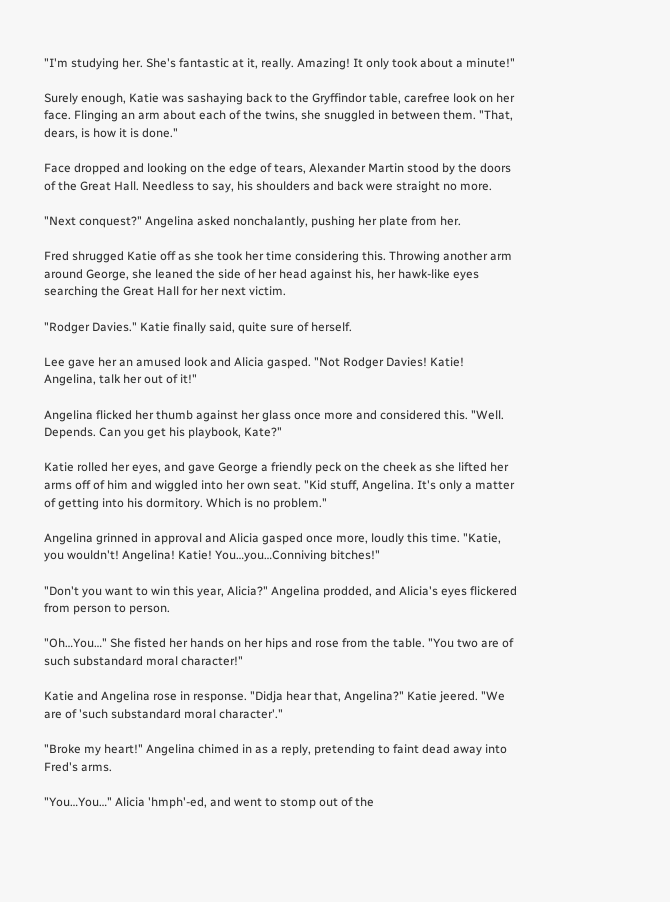"I'm studying her. She's fantastic at it, really. Amazing! It only took about a minute!"

Surely enough, Katie was sashaying back to the Gryffindor table, carefree look on her face. Flinging an arm about each of the twins, she snuggled in between them. "That, dears, is how it is done."

Face dropped and looking on the edge of tears, Alexander Martin stood by the doors of the Great Hall. Needless to say, his shoulders and back were straight no more.

"Next conquest?" Angelina asked nonchalantly, pushing her plate from her.

Fred shrugged Katie off as she took her time considering this. Throwing another arm around George, she leaned the side of her head against his, her hawk-like eyes searching the Great Hall for her next victim.

"Rodger Davies." Katie finally said, quite sure of herself.

Lee gave her an amused look and Alicia gasped. "Not Rodger Davies! Katie! Angelina, talk her out of it!"

Angelina flicked her thumb against her glass once more and considered this. "Well. Depends. Can you get his playbook, Kate?"

Katie rolled her eyes, and gave George a friendly peck on the cheek as she lifted her arms off of him and wiggled into her own seat. "Kid stuff, Angelina. It's only a matter of getting into his dormitory. Which is no problem."

Angelina grinned in approval and Alicia gasped once more, loudly this time. "Katie, you wouldn't! Angelina! Katie! You…you…Conniving bitches!"

"Don't you want to win this year, Alicia?" Angelina prodded, and Alicia's eyes flickered from person to person.

"Oh…You…" She fisted her hands on her hips and rose from the table. "You two are of such substandard moral character!"

Katie and Angelina rose in response. "Didja hear that, Angelina?" Katie jeered. "We are of 'such substandard moral character'."

"Broke my heart!" Angelina chimed in as a reply, pretending to faint dead away into Fred's arms.

"You…You…" Alicia 'hmph'-ed, and went to stomp out of the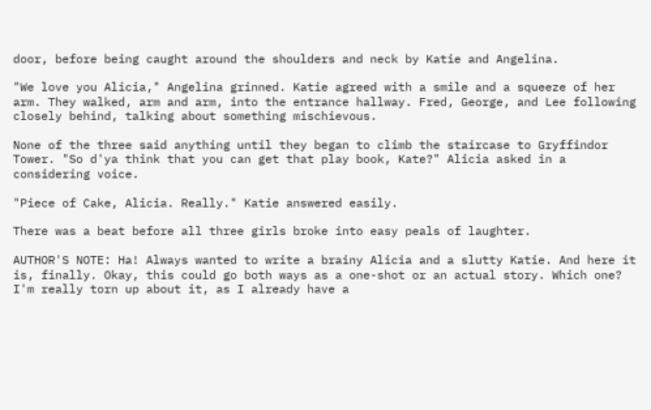door, before being caught around the shoulders and neck by Katie and Angelina.

"We love you Alicia," Angelina grinned. Katie agreed with a smile and a squeeze of her arm. They walked, arm and arm, into the entrance hallway. Fred, George, and Lee following closely behind, talking about something mischievous.

None of the three said anything until they began to climb the staircase to Gryffindor Tower. "So d'ya think that you can get that play book, Kate?" Alicia asked in a considering voice.

"Piece of Cake, Alicia. Really." Katie answered easily.

There was a beat before all three girls broke into easy peals of laughter.

AUTHOR'S NOTE: Ha! Always wanted to write a brainy Alicia and a slutty Katie. And here it is, finally. Okay, this could go both ways as a one-shot or an actual story. Which one? I'm really torn up about it, as I already have a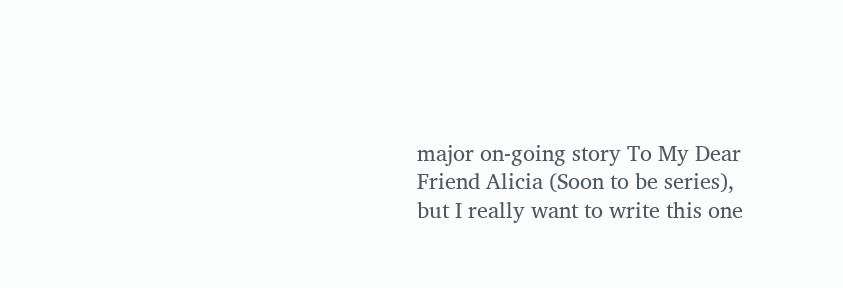major on-going story To My Dear Friend Alicia (Soon to be series), but I really want to write this one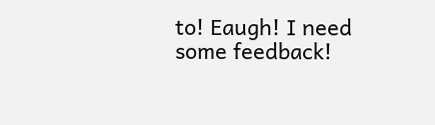to! Eaugh! I need some feedback!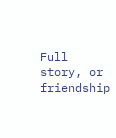Full story, or friendship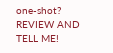one-shot? REVIEW AND TELL ME!